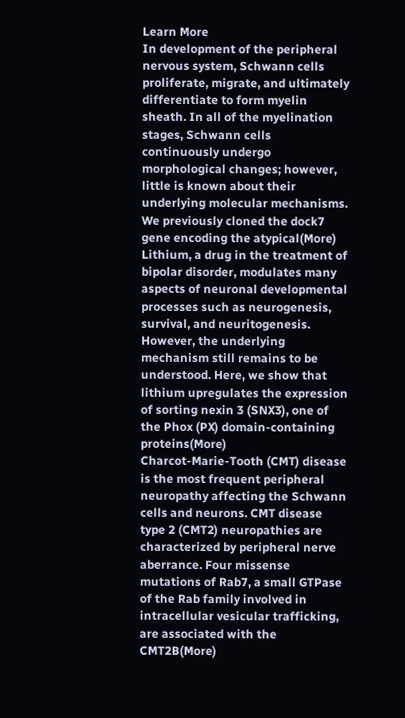Learn More
In development of the peripheral nervous system, Schwann cells proliferate, migrate, and ultimately differentiate to form myelin sheath. In all of the myelination stages, Schwann cells continuously undergo morphological changes; however, little is known about their underlying molecular mechanisms. We previously cloned the dock7 gene encoding the atypical(More)
Lithium, a drug in the treatment of bipolar disorder, modulates many aspects of neuronal developmental processes such as neurogenesis, survival, and neuritogenesis. However, the underlying mechanism still remains to be understood. Here, we show that lithium upregulates the expression of sorting nexin 3 (SNX3), one of the Phox (PX) domain-containing proteins(More)
Charcot-Marie-Tooth (CMT) disease is the most frequent peripheral neuropathy affecting the Schwann cells and neurons. CMT disease type 2 (CMT2) neuropathies are characterized by peripheral nerve aberrance. Four missense mutations of Rab7, a small GTPase of the Rab family involved in intracellular vesicular trafficking, are associated with the CMT2B(More)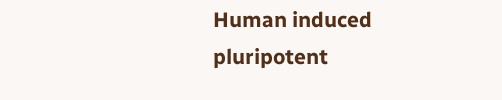Human induced pluripotent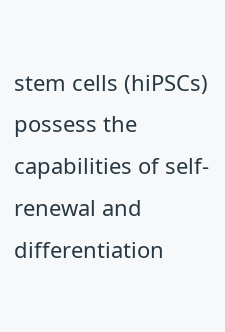stem cells (hiPSCs) possess the capabilities of self-renewal and differentiation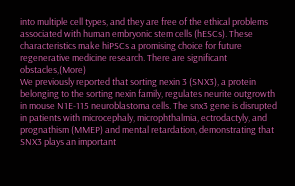into multiple cell types, and they are free of the ethical problems associated with human embryonic stem cells (hESCs). These characteristics make hiPSCs a promising choice for future regenerative medicine research. There are significant obstacles,(More)
We previously reported that sorting nexin 3 (SNX3), a protein belonging to the sorting nexin family, regulates neurite outgrowth in mouse N1E-115 neuroblastoma cells. The snx3 gene is disrupted in patients with microcephaly, microphthalmia, ectrodactyly, and prognathism (MMEP) and mental retardation, demonstrating that SNX3 plays an important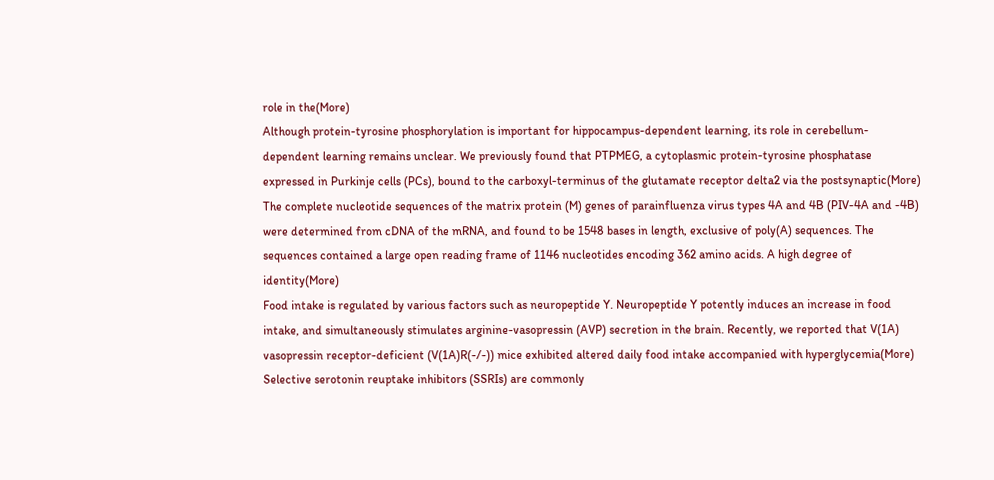role in the(More)
Although protein-tyrosine phosphorylation is important for hippocampus-dependent learning, its role in cerebellum-dependent learning remains unclear. We previously found that PTPMEG, a cytoplasmic protein-tyrosine phosphatase expressed in Purkinje cells (PCs), bound to the carboxyl-terminus of the glutamate receptor delta2 via the postsynaptic(More)
The complete nucleotide sequences of the matrix protein (M) genes of parainfluenza virus types 4A and 4B (PIV-4A and -4B) were determined from cDNA of the mRNA, and found to be 1548 bases in length, exclusive of poly(A) sequences. The sequences contained a large open reading frame of 1146 nucleotides encoding 362 amino acids. A high degree of identity(More)
Food intake is regulated by various factors such as neuropeptide Y. Neuropeptide Y potently induces an increase in food intake, and simultaneously stimulates arginine-vasopressin (AVP) secretion in the brain. Recently, we reported that V(1A) vasopressin receptor-deficient (V(1A)R(-/-)) mice exhibited altered daily food intake accompanied with hyperglycemia(More)
Selective serotonin reuptake inhibitors (SSRIs) are commonly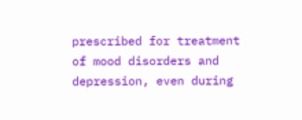prescribed for treatment of mood disorders and depression, even during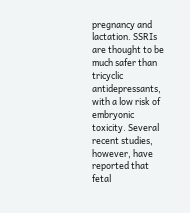pregnancy and lactation. SSRIs are thought to be much safer than tricyclic antidepressants, with a low risk of embryonic toxicity. Several recent studies, however, have reported that fetal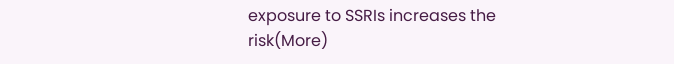exposure to SSRIs increases the risk(More)